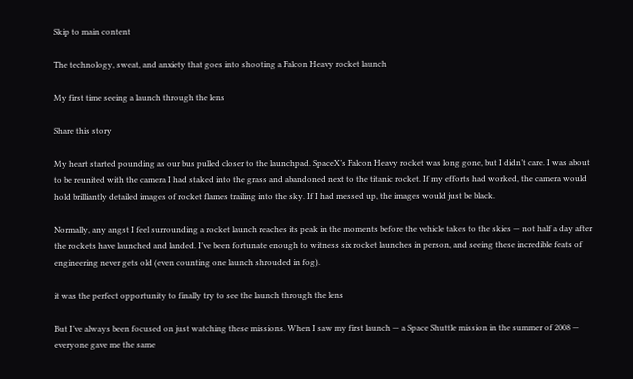Skip to main content

The technology, sweat, and anxiety that goes into shooting a Falcon Heavy rocket launch

My first time seeing a launch through the lens

Share this story

My heart started pounding as our bus pulled closer to the launchpad. SpaceX’s Falcon Heavy rocket was long gone, but I didn’t care. I was about to be reunited with the camera I had staked into the grass and abandoned next to the titanic rocket. If my efforts had worked, the camera would hold brilliantly detailed images of rocket flames trailing into the sky. If I had messed up, the images would just be black.

Normally, any angst I feel surrounding a rocket launch reaches its peak in the moments before the vehicle takes to the skies — not half a day after the rockets have launched and landed. I’ve been fortunate enough to witness six rocket launches in person, and seeing these incredible feats of engineering never gets old (even counting one launch shrouded in fog).

it was the perfect opportunity to finally try to see the launch through the lens

But I’ve always been focused on just watching these missions. When I saw my first launch — a Space Shuttle mission in the summer of 2008 — everyone gave me the same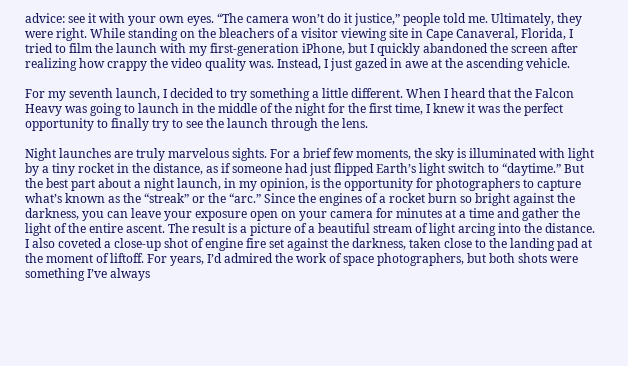advice: see it with your own eyes. “The camera won’t do it justice,” people told me. Ultimately, they were right. While standing on the bleachers of a visitor viewing site in Cape Canaveral, Florida, I tried to film the launch with my first-generation iPhone, but I quickly abandoned the screen after realizing how crappy the video quality was. Instead, I just gazed in awe at the ascending vehicle.

For my seventh launch, I decided to try something a little different. When I heard that the Falcon Heavy was going to launch in the middle of the night for the first time, I knew it was the perfect opportunity to finally try to see the launch through the lens.

Night launches are truly marvelous sights. For a brief few moments, the sky is illuminated with light by a tiny rocket in the distance, as if someone had just flipped Earth’s light switch to “daytime.” But the best part about a night launch, in my opinion, is the opportunity for photographers to capture what’s known as the “streak” or the “arc.” Since the engines of a rocket burn so bright against the darkness, you can leave your exposure open on your camera for minutes at a time and gather the light of the entire ascent. The result is a picture of a beautiful stream of light arcing into the distance. I also coveted a close-up shot of engine fire set against the darkness, taken close to the landing pad at the moment of liftoff. For years, I’d admired the work of space photographers, but both shots were something I’ve always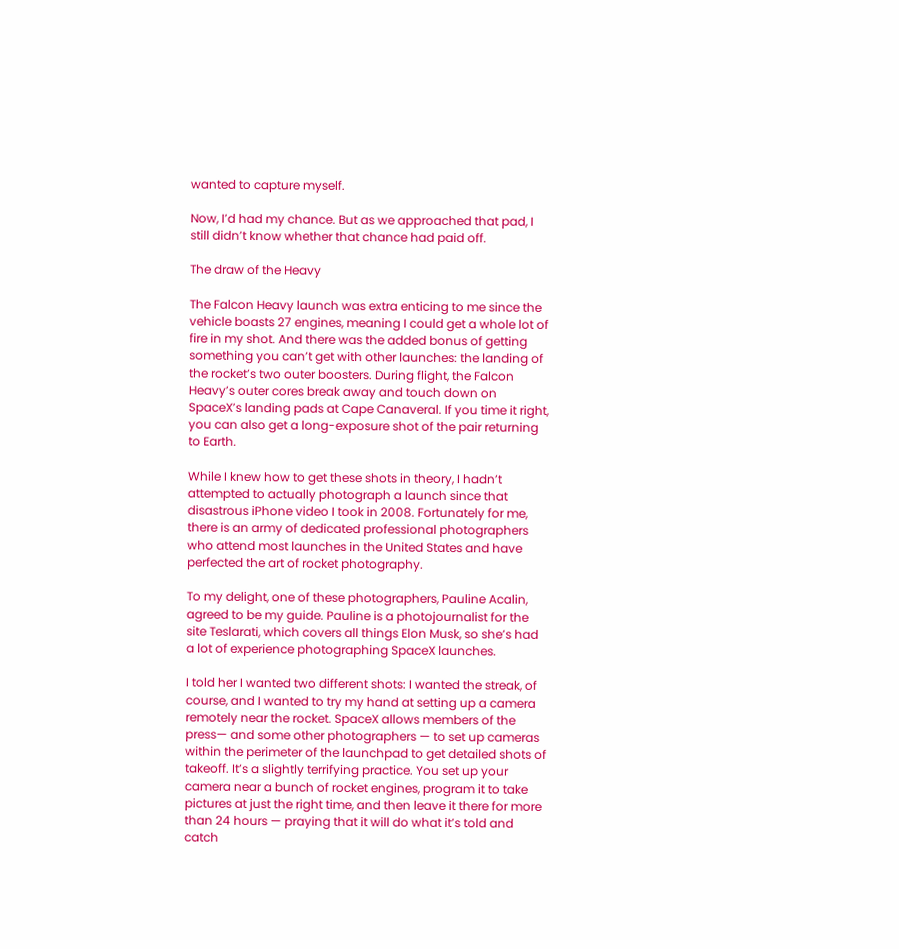wanted to capture myself.

Now, I’d had my chance. But as we approached that pad, I still didn’t know whether that chance had paid off.

The draw of the Heavy

The Falcon Heavy launch was extra enticing to me since the vehicle boasts 27 engines, meaning I could get a whole lot of fire in my shot. And there was the added bonus of getting something you can’t get with other launches: the landing of the rocket’s two outer boosters. During flight, the Falcon Heavy’s outer cores break away and touch down on SpaceX’s landing pads at Cape Canaveral. If you time it right, you can also get a long-exposure shot of the pair returning to Earth.

While I knew how to get these shots in theory, I hadn’t attempted to actually photograph a launch since that disastrous iPhone video I took in 2008. Fortunately for me, there is an army of dedicated professional photographers who attend most launches in the United States and have perfected the art of rocket photography.

To my delight, one of these photographers, Pauline Acalin, agreed to be my guide. Pauline is a photojournalist for the site Teslarati, which covers all things Elon Musk, so she’s had a lot of experience photographing SpaceX launches.

I told her I wanted two different shots: I wanted the streak, of course, and I wanted to try my hand at setting up a camera remotely near the rocket. SpaceX allows members of the press— and some other photographers — to set up cameras within the perimeter of the launchpad to get detailed shots of takeoff. It’s a slightly terrifying practice. You set up your camera near a bunch of rocket engines, program it to take pictures at just the right time, and then leave it there for more than 24 hours — praying that it will do what it’s told and catch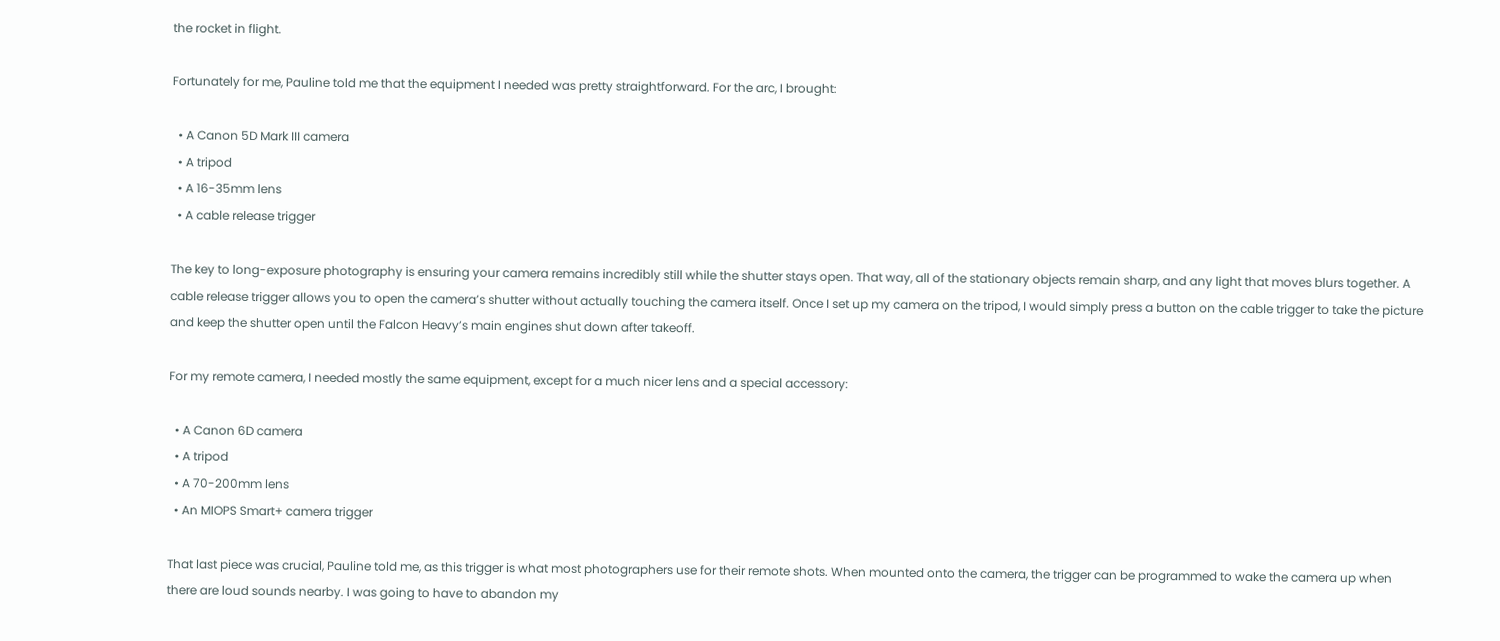the rocket in flight.

Fortunately for me, Pauline told me that the equipment I needed was pretty straightforward. For the arc, I brought:

  • A Canon 5D Mark III camera
  • A tripod
  • A 16-35mm lens
  • A cable release trigger

The key to long-exposure photography is ensuring your camera remains incredibly still while the shutter stays open. That way, all of the stationary objects remain sharp, and any light that moves blurs together. A cable release trigger allows you to open the camera’s shutter without actually touching the camera itself. Once I set up my camera on the tripod, I would simply press a button on the cable trigger to take the picture and keep the shutter open until the Falcon Heavy’s main engines shut down after takeoff.

For my remote camera, I needed mostly the same equipment, except for a much nicer lens and a special accessory:

  • A Canon 6D camera
  • A tripod
  • A 70-200mm lens
  • An MIOPS Smart+ camera trigger

That last piece was crucial, Pauline told me, as this trigger is what most photographers use for their remote shots. When mounted onto the camera, the trigger can be programmed to wake the camera up when there are loud sounds nearby. I was going to have to abandon my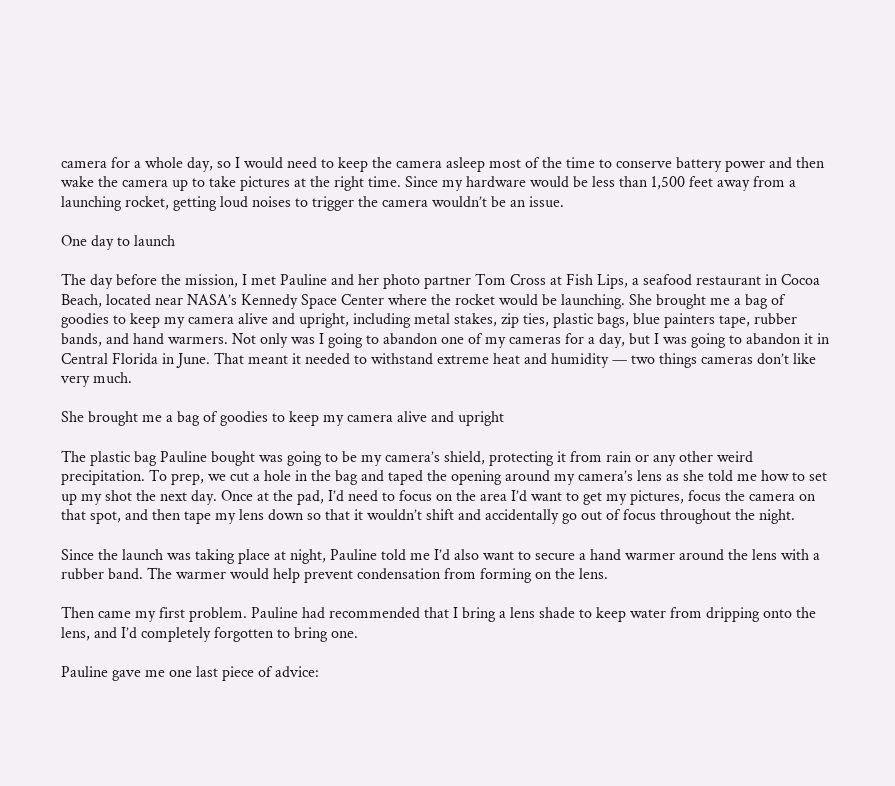camera for a whole day, so I would need to keep the camera asleep most of the time to conserve battery power and then wake the camera up to take pictures at the right time. Since my hardware would be less than 1,500 feet away from a launching rocket, getting loud noises to trigger the camera wouldn’t be an issue.

One day to launch

The day before the mission, I met Pauline and her photo partner Tom Cross at Fish Lips, a seafood restaurant in Cocoa Beach, located near NASA’s Kennedy Space Center where the rocket would be launching. She brought me a bag of goodies to keep my camera alive and upright, including metal stakes, zip ties, plastic bags, blue painters tape, rubber bands, and hand warmers. Not only was I going to abandon one of my cameras for a day, but I was going to abandon it in Central Florida in June. That meant it needed to withstand extreme heat and humidity — two things cameras don’t like very much.

She brought me a bag of goodies to keep my camera alive and upright

The plastic bag Pauline bought was going to be my camera’s shield, protecting it from rain or any other weird precipitation. To prep, we cut a hole in the bag and taped the opening around my camera’s lens as she told me how to set up my shot the next day. Once at the pad, I’d need to focus on the area I’d want to get my pictures, focus the camera on that spot, and then tape my lens down so that it wouldn’t shift and accidentally go out of focus throughout the night.

Since the launch was taking place at night, Pauline told me I’d also want to secure a hand warmer around the lens with a rubber band. The warmer would help prevent condensation from forming on the lens.

Then came my first problem. Pauline had recommended that I bring a lens shade to keep water from dripping onto the lens, and I’d completely forgotten to bring one.

Pauline gave me one last piece of advice: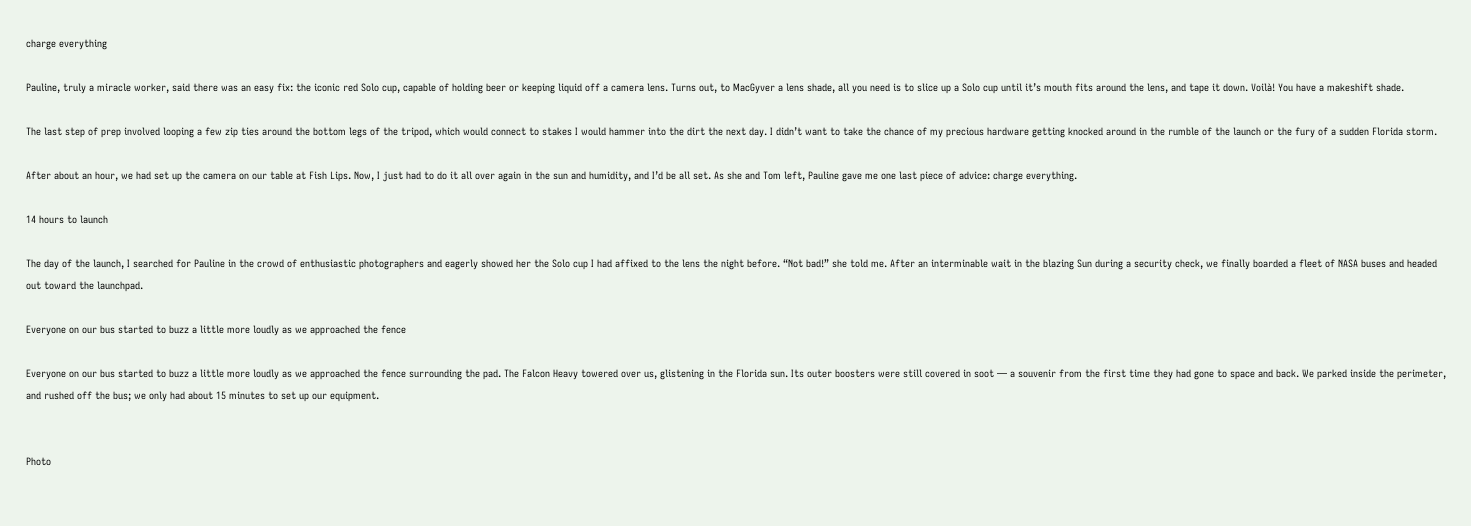charge everything

Pauline, truly a miracle worker, said there was an easy fix: the iconic red Solo cup, capable of holding beer or keeping liquid off a camera lens. Turns out, to MacGyver a lens shade, all you need is to slice up a Solo cup until it’s mouth fits around the lens, and tape it down. Voilà! You have a makeshift shade.

The last step of prep involved looping a few zip ties around the bottom legs of the tripod, which would connect to stakes I would hammer into the dirt the next day. I didn’t want to take the chance of my precious hardware getting knocked around in the rumble of the launch or the fury of a sudden Florida storm.

After about an hour, we had set up the camera on our table at Fish Lips. Now, I just had to do it all over again in the sun and humidity, and I’d be all set. As she and Tom left, Pauline gave me one last piece of advice: charge everything.

14 hours to launch

The day of the launch, I searched for Pauline in the crowd of enthusiastic photographers and eagerly showed her the Solo cup I had affixed to the lens the night before. “Not bad!” she told me. After an interminable wait in the blazing Sun during a security check, we finally boarded a fleet of NASA buses and headed out toward the launchpad.

Everyone on our bus started to buzz a little more loudly as we approached the fence

Everyone on our bus started to buzz a little more loudly as we approached the fence surrounding the pad. The Falcon Heavy towered over us, glistening in the Florida sun. Its outer boosters were still covered in soot — a souvenir from the first time they had gone to space and back. We parked inside the perimeter, and rushed off the bus; we only had about 15 minutes to set up our equipment.


Photo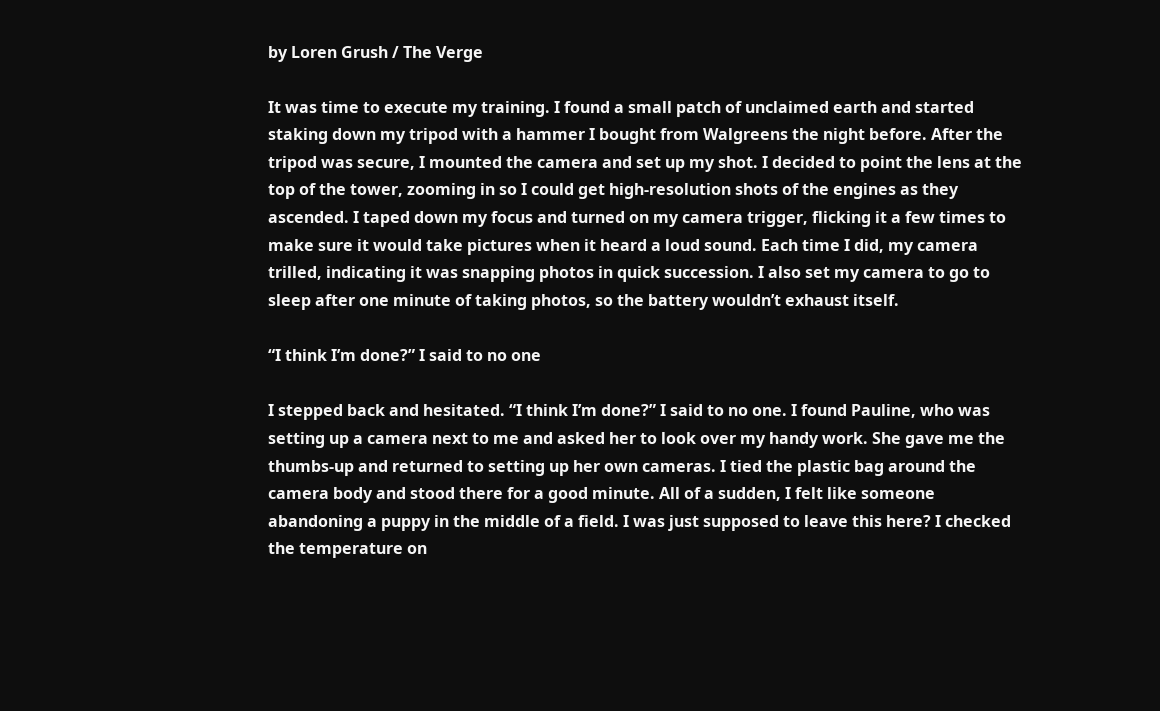by Loren Grush / The Verge

It was time to execute my training. I found a small patch of unclaimed earth and started staking down my tripod with a hammer I bought from Walgreens the night before. After the tripod was secure, I mounted the camera and set up my shot. I decided to point the lens at the top of the tower, zooming in so I could get high-resolution shots of the engines as they ascended. I taped down my focus and turned on my camera trigger, flicking it a few times to make sure it would take pictures when it heard a loud sound. Each time I did, my camera trilled, indicating it was snapping photos in quick succession. I also set my camera to go to sleep after one minute of taking photos, so the battery wouldn’t exhaust itself.

“I think I’m done?” I said to no one

I stepped back and hesitated. “I think I’m done?” I said to no one. I found Pauline, who was setting up a camera next to me and asked her to look over my handy work. She gave me the thumbs-up and returned to setting up her own cameras. I tied the plastic bag around the camera body and stood there for a good minute. All of a sudden, I felt like someone abandoning a puppy in the middle of a field. I was just supposed to leave this here? I checked the temperature on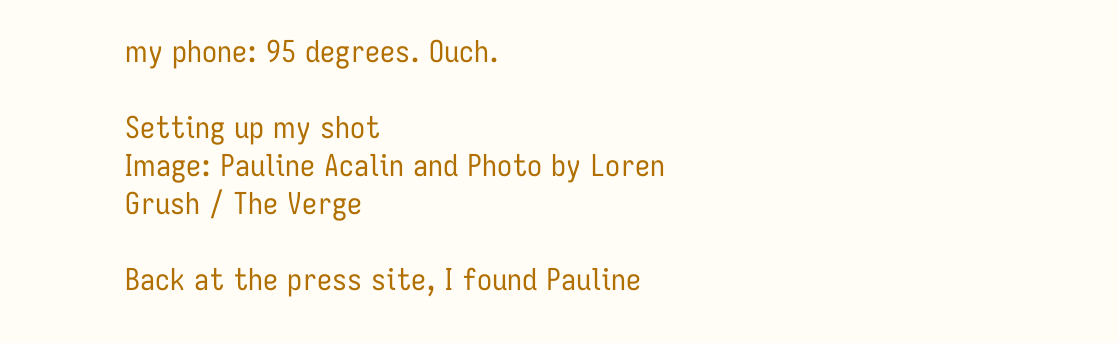my phone: 95 degrees. Ouch.

Setting up my shot
Image: Pauline Acalin and Photo by Loren Grush / The Verge

Back at the press site, I found Pauline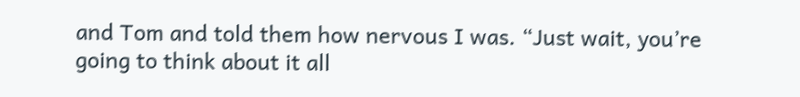and Tom and told them how nervous I was. “Just wait, you’re going to think about it all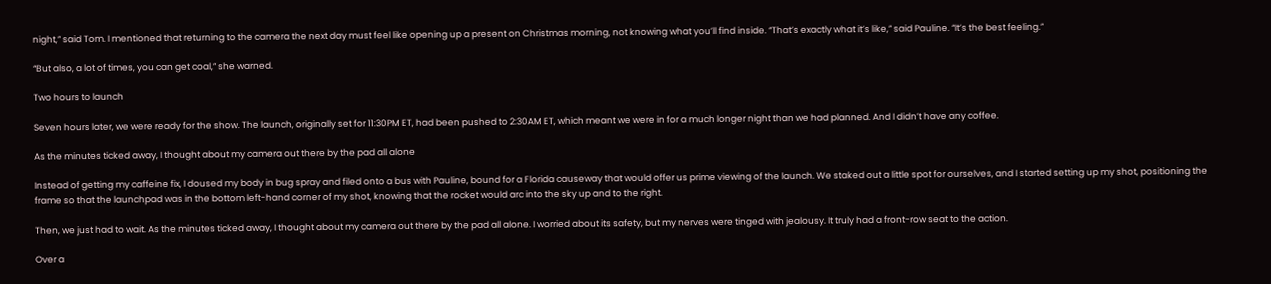night,” said Tom. I mentioned that returning to the camera the next day must feel like opening up a present on Christmas morning, not knowing what you’ll find inside. “That’s exactly what it’s like,” said Pauline. “It’s the best feeling.”

“But also, a lot of times, you can get coal,” she warned.

Two hours to launch

Seven hours later, we were ready for the show. The launch, originally set for 11:30PM ET, had been pushed to 2:30AM ET, which meant we were in for a much longer night than we had planned. And I didn’t have any coffee.

As the minutes ticked away, I thought about my camera out there by the pad all alone

Instead of getting my caffeine fix, I doused my body in bug spray and filed onto a bus with Pauline, bound for a Florida causeway that would offer us prime viewing of the launch. We staked out a little spot for ourselves, and I started setting up my shot, positioning the frame so that the launchpad was in the bottom left-hand corner of my shot, knowing that the rocket would arc into the sky up and to the right.

Then, we just had to wait. As the minutes ticked away, I thought about my camera out there by the pad all alone. I worried about its safety, but my nerves were tinged with jealousy. It truly had a front-row seat to the action.

Over a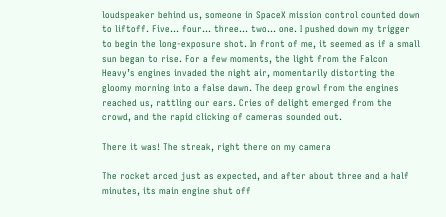loudspeaker behind us, someone in SpaceX mission control counted down to liftoff. Five... four... three... two... one. I pushed down my trigger to begin the long-exposure shot. In front of me, it seemed as if a small sun began to rise. For a few moments, the light from the Falcon Heavy’s engines invaded the night air, momentarily distorting the gloomy morning into a false dawn. The deep growl from the engines reached us, rattling our ears. Cries of delight emerged from the crowd, and the rapid clicking of cameras sounded out.

There it was! The streak, right there on my camera

The rocket arced just as expected, and after about three and a half minutes, its main engine shut off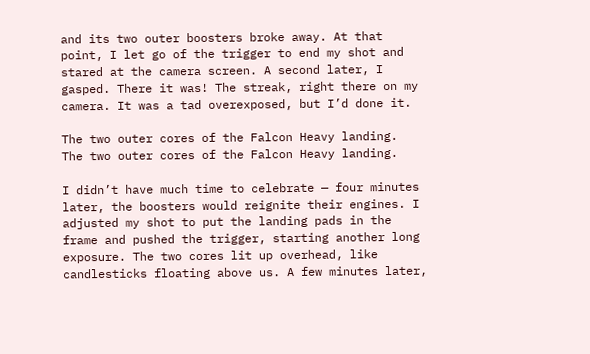and its two outer boosters broke away. At that point, I let go of the trigger to end my shot and stared at the camera screen. A second later, I gasped. There it was! The streak, right there on my camera. It was a tad overexposed, but I’d done it.

The two outer cores of the Falcon Heavy landing.
The two outer cores of the Falcon Heavy landing.

I didn’t have much time to celebrate — four minutes later, the boosters would reignite their engines. I adjusted my shot to put the landing pads in the frame and pushed the trigger, starting another long exposure. The two cores lit up overhead, like candlesticks floating above us. A few minutes later,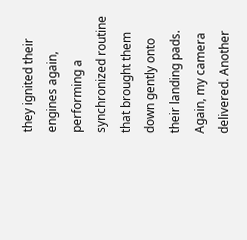they ignited their engines again, performing a synchronized routine that brought them down gently onto their landing pads. Again, my camera delivered. Another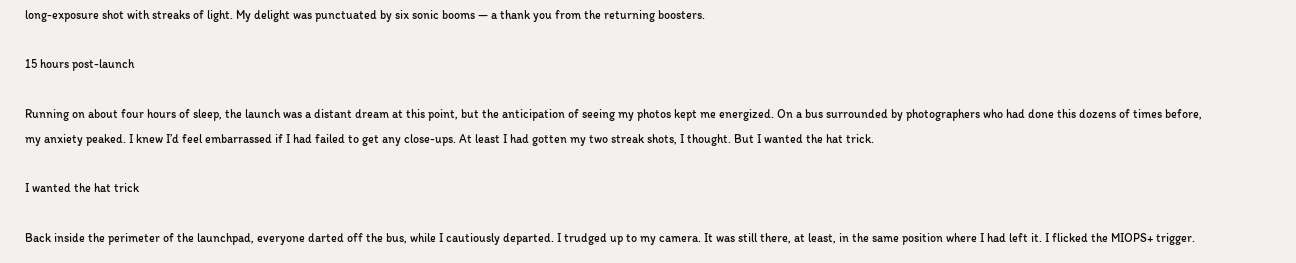long-exposure shot with streaks of light. My delight was punctuated by six sonic booms — a thank you from the returning boosters.

15 hours post-launch

Running on about four hours of sleep, the launch was a distant dream at this point, but the anticipation of seeing my photos kept me energized. On a bus surrounded by photographers who had done this dozens of times before, my anxiety peaked. I knew I’d feel embarrassed if I had failed to get any close-ups. At least I had gotten my two streak shots, I thought. But I wanted the hat trick.

I wanted the hat trick

Back inside the perimeter of the launchpad, everyone darted off the bus, while I cautiously departed. I trudged up to my camera. It was still there, at least, in the same position where I had left it. I flicked the MIOPS+ trigger.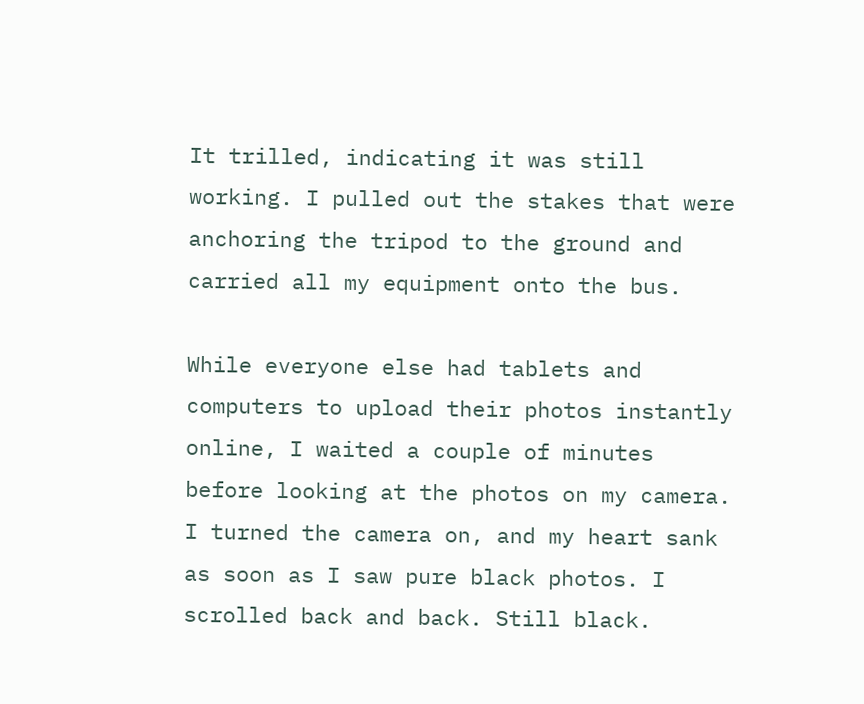It trilled, indicating it was still working. I pulled out the stakes that were anchoring the tripod to the ground and carried all my equipment onto the bus.

While everyone else had tablets and computers to upload their photos instantly online, I waited a couple of minutes before looking at the photos on my camera. I turned the camera on, and my heart sank as soon as I saw pure black photos. I scrolled back and back. Still black.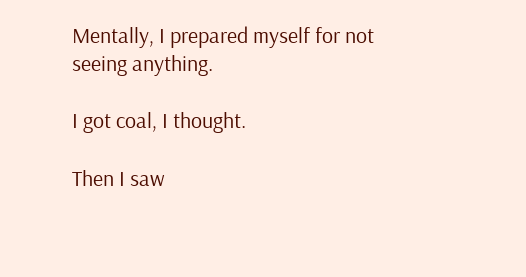Mentally, I prepared myself for not seeing anything.

I got coal, I thought.

Then I saw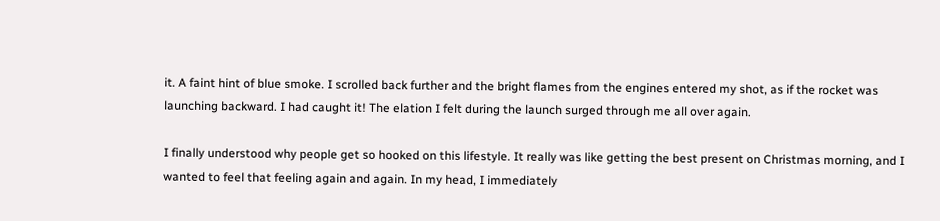it. A faint hint of blue smoke. I scrolled back further and the bright flames from the engines entered my shot, as if the rocket was launching backward. I had caught it! The elation I felt during the launch surged through me all over again.

I finally understood why people get so hooked on this lifestyle. It really was like getting the best present on Christmas morning, and I wanted to feel that feeling again and again. In my head, I immediately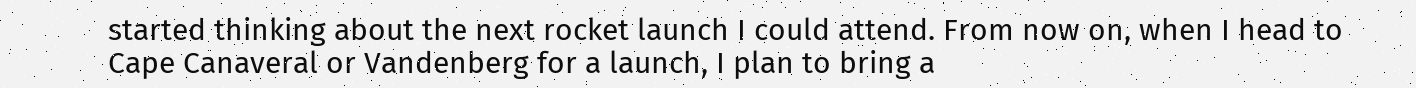started thinking about the next rocket launch I could attend. From now on, when I head to Cape Canaveral or Vandenberg for a launch, I plan to bring a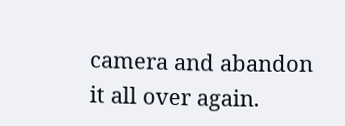camera and abandon it all over again.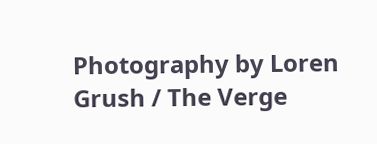Photography by Loren Grush / The Verge